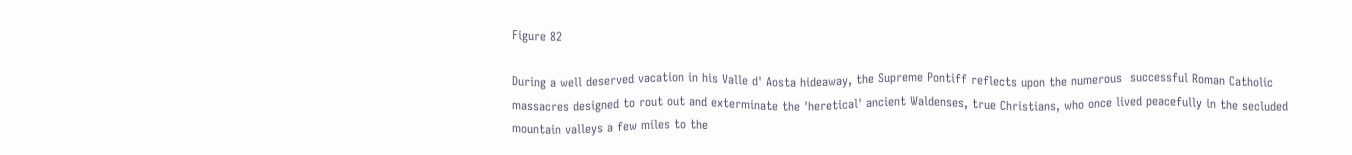Figure 82

During a well deserved vacation in his Valle d' Aosta hideaway, the Supreme Pontiff reflects upon the numerous  successful Roman Catholic massacres designed to rout out and exterminate the 'heretical' ancient Waldenses, true Christians, who once lived peacefully in the secluded mountain valleys a few miles to the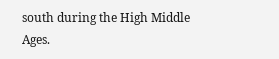south during the High Middle Ages.